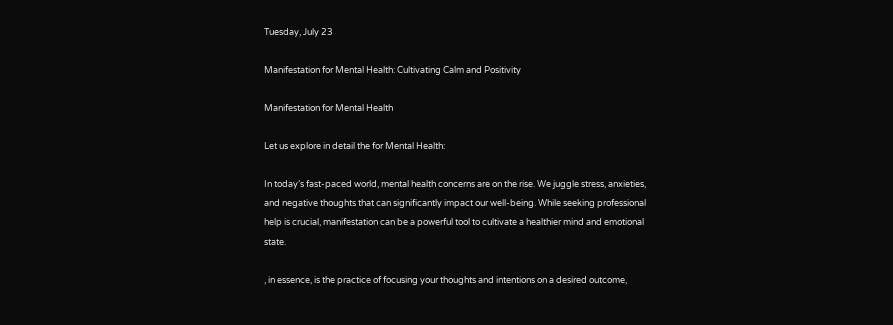Tuesday, July 23

Manifestation for Mental Health: Cultivating Calm and Positivity

Manifestation for Mental Health

Let us explore in detail the for Mental Health:

In today’s fast-paced world, mental health concerns are on the rise. We juggle stress, anxieties, and negative thoughts that can significantly impact our well-being. While seeking professional help is crucial, manifestation can be a powerful tool to cultivate a healthier mind and emotional state.

, in essence, is the practice of focusing your thoughts and intentions on a desired outcome,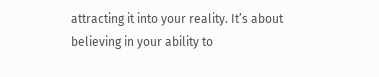attracting it into your reality. It’s about believing in your ability to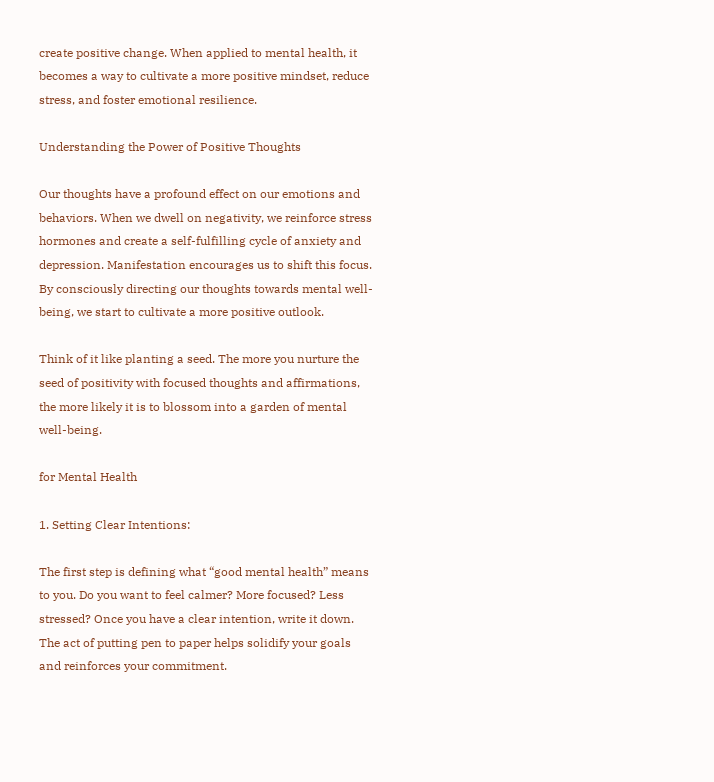create positive change. When applied to mental health, it becomes a way to cultivate a more positive mindset, reduce stress, and foster emotional resilience.

Understanding the Power of Positive Thoughts

Our thoughts have a profound effect on our emotions and behaviors. When we dwell on negativity, we reinforce stress hormones and create a self-fulfilling cycle of anxiety and depression. Manifestation encourages us to shift this focus. By consciously directing our thoughts towards mental well-being, we start to cultivate a more positive outlook.

Think of it like planting a seed. The more you nurture the seed of positivity with focused thoughts and affirmations, the more likely it is to blossom into a garden of mental well-being.

for Mental Health

1. Setting Clear Intentions:

The first step is defining what “good mental health” means to you. Do you want to feel calmer? More focused? Less stressed? Once you have a clear intention, write it down. The act of putting pen to paper helps solidify your goals and reinforces your commitment.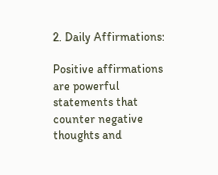2. Daily Affirmations:

Positive affirmations are powerful statements that counter negative thoughts and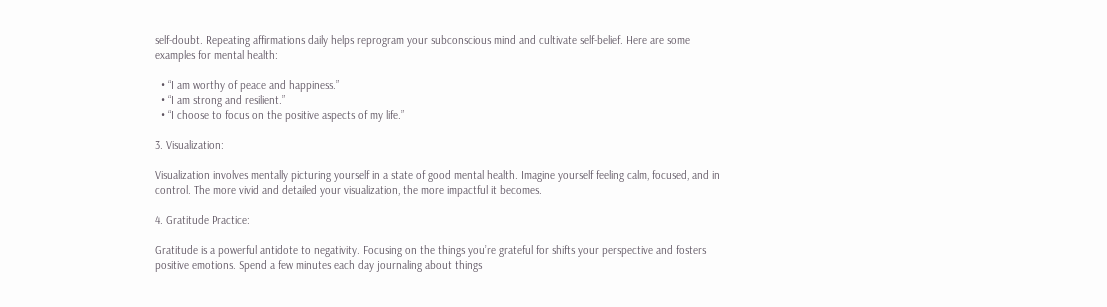self-doubt. Repeating affirmations daily helps reprogram your subconscious mind and cultivate self-belief. Here are some examples for mental health:

  • “I am worthy of peace and happiness.”
  • “I am strong and resilient.”
  • “I choose to focus on the positive aspects of my life.”

3. Visualization:

Visualization involves mentally picturing yourself in a state of good mental health. Imagine yourself feeling calm, focused, and in control. The more vivid and detailed your visualization, the more impactful it becomes.

4. Gratitude Practice:

Gratitude is a powerful antidote to negativity. Focusing on the things you’re grateful for shifts your perspective and fosters positive emotions. Spend a few minutes each day journaling about things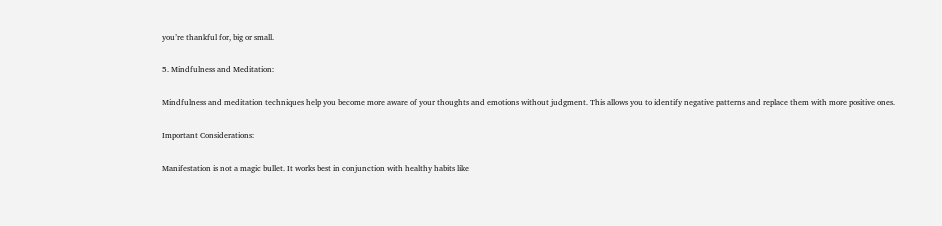you’re thankful for, big or small.

5. Mindfulness and Meditation:

Mindfulness and meditation techniques help you become more aware of your thoughts and emotions without judgment. This allows you to identify negative patterns and replace them with more positive ones.

Important Considerations:

Manifestation is not a magic bullet. It works best in conjunction with healthy habits like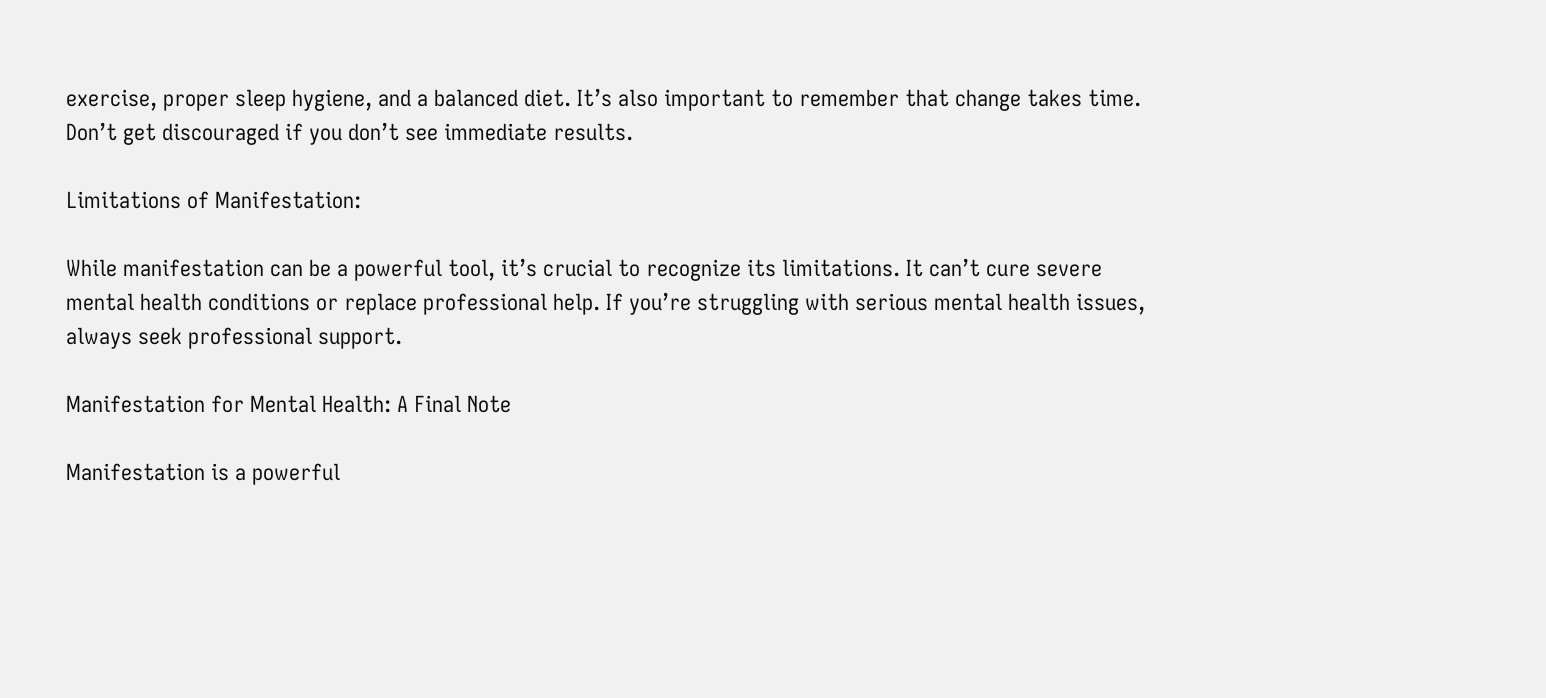exercise, proper sleep hygiene, and a balanced diet. It’s also important to remember that change takes time. Don’t get discouraged if you don’t see immediate results.

Limitations of Manifestation:

While manifestation can be a powerful tool, it’s crucial to recognize its limitations. It can’t cure severe mental health conditions or replace professional help. If you’re struggling with serious mental health issues, always seek professional support.

Manifestation for Mental Health: A Final Note

Manifestation is a powerful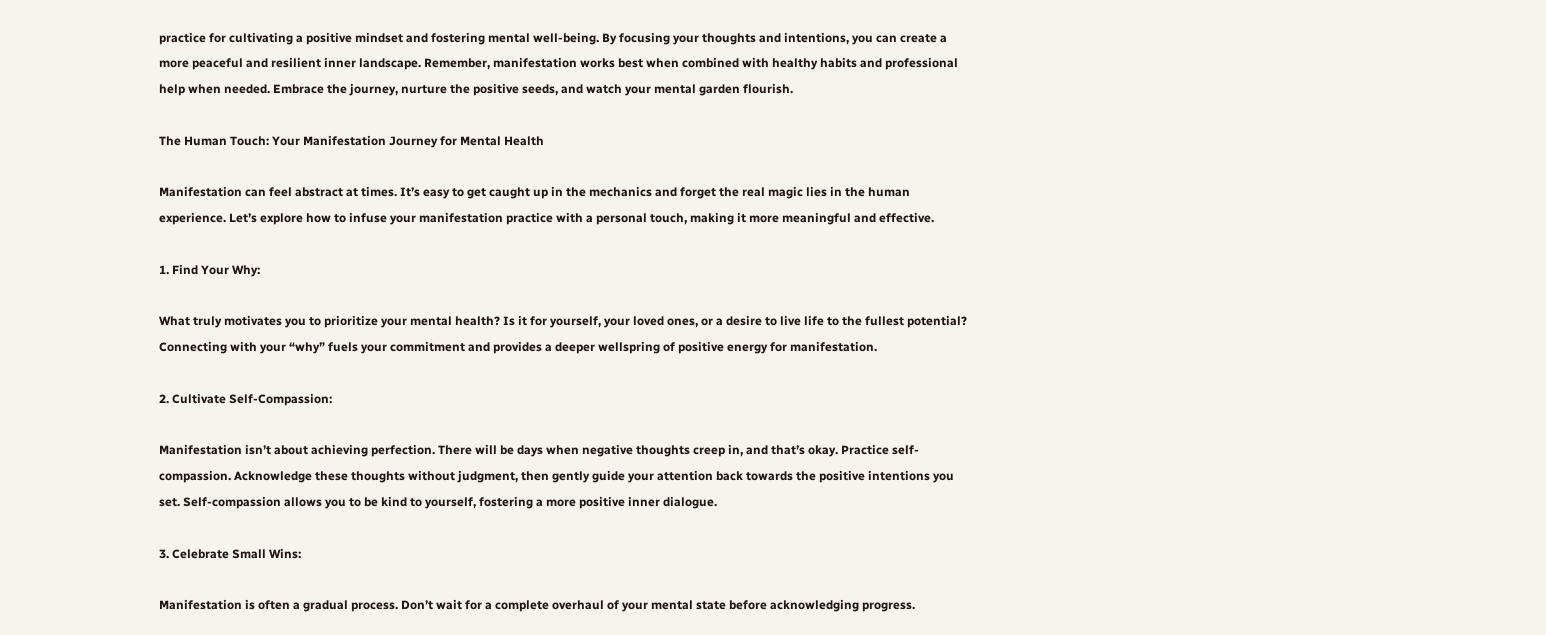practice for cultivating a positive mindset and fostering mental well-being. By focusing your thoughts and intentions, you can create a more peaceful and resilient inner landscape. Remember, manifestation works best when combined with healthy habits and professional help when needed. Embrace the journey, nurture the positive seeds, and watch your mental garden flourish.

The Human Touch: Your Manifestation Journey for Mental Health

Manifestation can feel abstract at times. It’s easy to get caught up in the mechanics and forget the real magic lies in the human experience. Let’s explore how to infuse your manifestation practice with a personal touch, making it more meaningful and effective.

1. Find Your Why:

What truly motivates you to prioritize your mental health? Is it for yourself, your loved ones, or a desire to live life to the fullest potential? Connecting with your “why” fuels your commitment and provides a deeper wellspring of positive energy for manifestation.

2. Cultivate Self-Compassion:

Manifestation isn’t about achieving perfection. There will be days when negative thoughts creep in, and that’s okay. Practice self-compassion. Acknowledge these thoughts without judgment, then gently guide your attention back towards the positive intentions you set. Self-compassion allows you to be kind to yourself, fostering a more positive inner dialogue.

3. Celebrate Small Wins:

Manifestation is often a gradual process. Don’t wait for a complete overhaul of your mental state before acknowledging progress.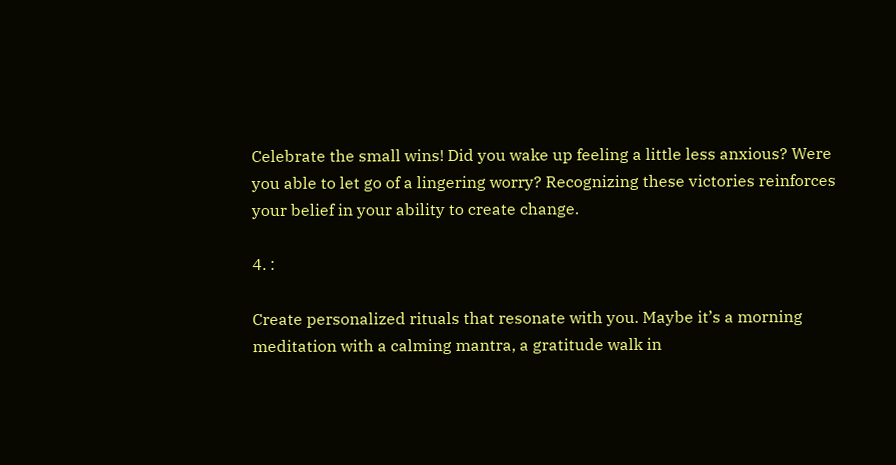Celebrate the small wins! Did you wake up feeling a little less anxious? Were you able to let go of a lingering worry? Recognizing these victories reinforces your belief in your ability to create change.

4. :

Create personalized rituals that resonate with you. Maybe it’s a morning meditation with a calming mantra, a gratitude walk in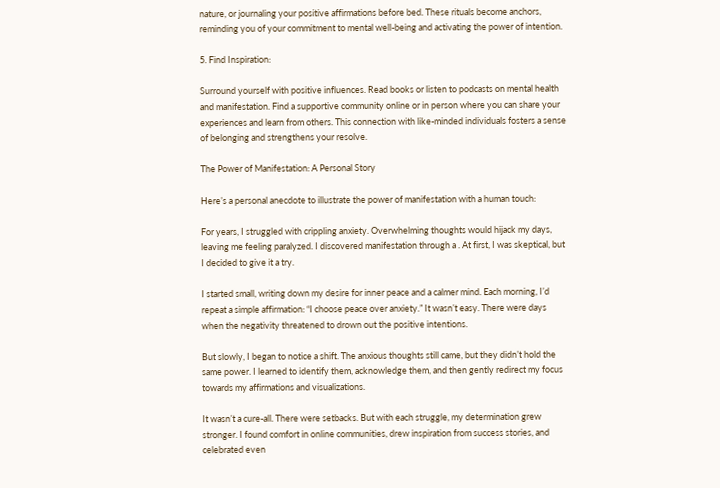nature, or journaling your positive affirmations before bed. These rituals become anchors, reminding you of your commitment to mental well-being and activating the power of intention.

5. Find Inspiration:

Surround yourself with positive influences. Read books or listen to podcasts on mental health and manifestation. Find a supportive community online or in person where you can share your experiences and learn from others. This connection with like-minded individuals fosters a sense of belonging and strengthens your resolve.

The Power of Manifestation: A Personal Story

Here’s a personal anecdote to illustrate the power of manifestation with a human touch:

For years, I struggled with crippling anxiety. Overwhelming thoughts would hijack my days, leaving me feeling paralyzed. I discovered manifestation through a . At first, I was skeptical, but I decided to give it a try.

I started small, writing down my desire for inner peace and a calmer mind. Each morning, I’d repeat a simple affirmation: “I choose peace over anxiety.” It wasn’t easy. There were days when the negativity threatened to drown out the positive intentions.

But slowly, I began to notice a shift. The anxious thoughts still came, but they didn’t hold the same power. I learned to identify them, acknowledge them, and then gently redirect my focus towards my affirmations and visualizations.

It wasn’t a cure-all. There were setbacks. But with each struggle, my determination grew stronger. I found comfort in online communities, drew inspiration from success stories, and celebrated even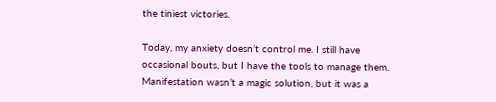the tiniest victories.

Today, my anxiety doesn’t control me. I still have occasional bouts, but I have the tools to manage them. Manifestation wasn’t a magic solution, but it was a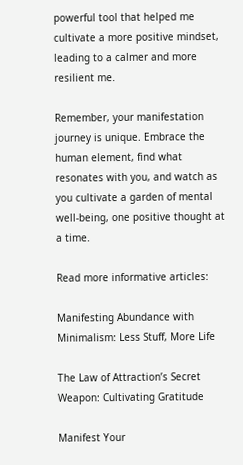powerful tool that helped me cultivate a more positive mindset, leading to a calmer and more resilient me.

Remember, your manifestation journey is unique. Embrace the human element, find what resonates with you, and watch as you cultivate a garden of mental well-being, one positive thought at a time.

Read more informative articles:

Manifesting Abundance with Minimalism: Less Stuff, More Life

The Law of Attraction’s Secret Weapon: Cultivating Gratitude

Manifest Your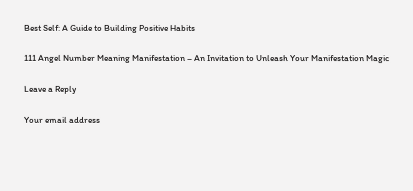Best Self: A Guide to Building Positive Habits

111 Angel Number Meaning Manifestation – An Invitation to Unleash Your Manifestation Magic

Leave a Reply

Your email address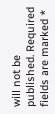will not be published. Required fields are marked *